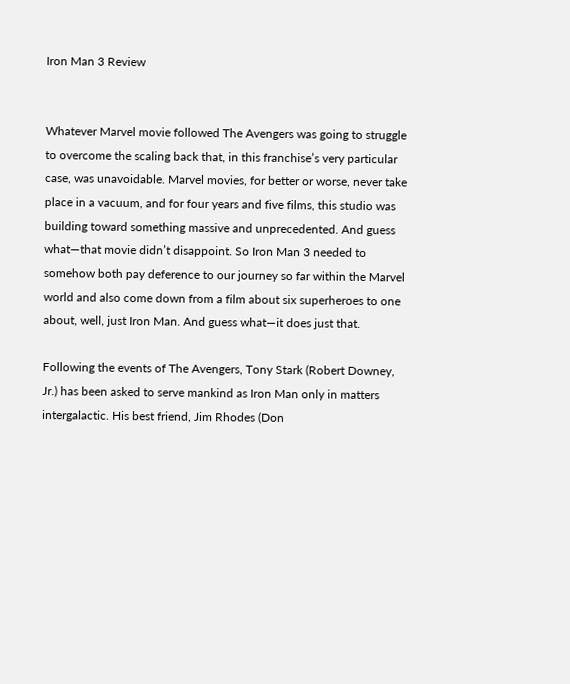Iron Man 3 Review


Whatever Marvel movie followed The Avengers was going to struggle to overcome the scaling back that, in this franchise’s very particular case, was unavoidable. Marvel movies, for better or worse, never take place in a vacuum, and for four years and five films, this studio was building toward something massive and unprecedented. And guess what—that movie didn’t disappoint. So Iron Man 3 needed to somehow both pay deference to our journey so far within the Marvel world and also come down from a film about six superheroes to one about, well, just Iron Man. And guess what—it does just that.

Following the events of The Avengers, Tony Stark (Robert Downey, Jr.) has been asked to serve mankind as Iron Man only in matters intergalactic. His best friend, Jim Rhodes (Don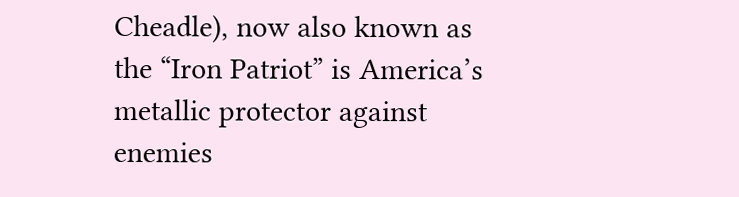Cheadle), now also known as the “Iron Patriot” is America’s metallic protector against enemies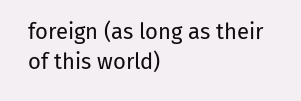foreign (as long as their of this world)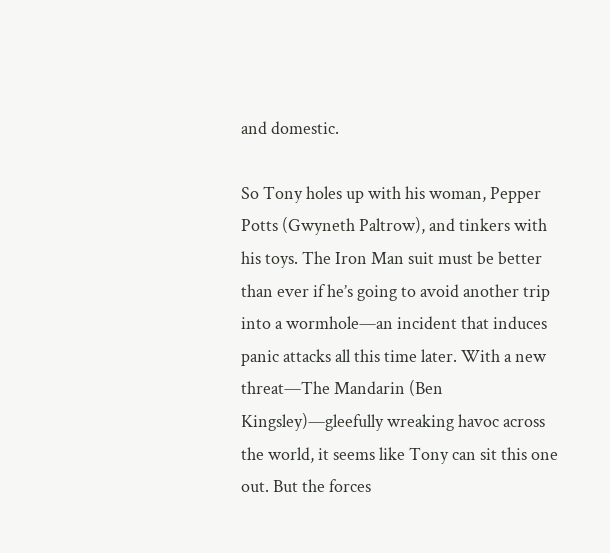and domestic.

So Tony holes up with his woman, Pepper Potts (Gwyneth Paltrow), and tinkers with his toys. The Iron Man suit must be better than ever if he’s going to avoid another trip into a wormhole—an incident that induces panic attacks all this time later. With a new threat—The Mandarin (Ben Kingsley)—gleefully wreaking havoc across the world, it seems like Tony can sit this one out. But the forces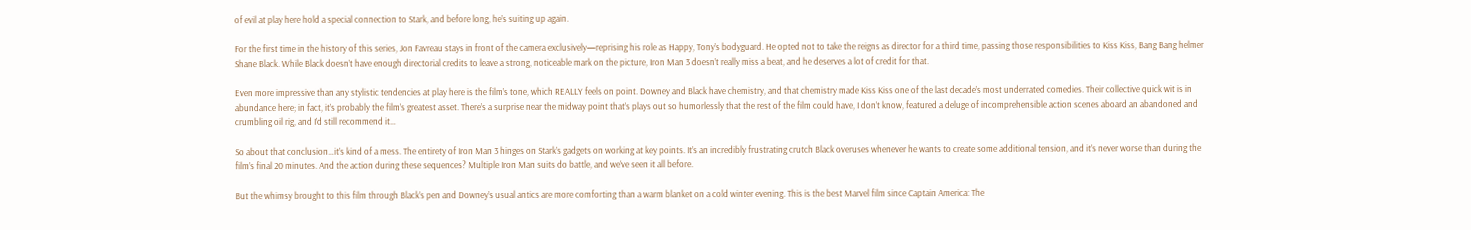of evil at play here hold a special connection to Stark, and before long, he’s suiting up again.

For the first time in the history of this series, Jon Favreau stays in front of the camera exclusively—reprising his role as Happy, Tony’s bodyguard. He opted not to take the reigns as director for a third time, passing those responsibilities to Kiss Kiss, Bang Bang helmer Shane Black. While Black doesn’t have enough directorial credits to leave a strong, noticeable mark on the picture, Iron Man 3 doesn’t really miss a beat, and he deserves a lot of credit for that.

Even more impressive than any stylistic tendencies at play here is the film’s tone, which REALLY feels on point. Downey and Black have chemistry, and that chemistry made Kiss Kiss one of the last decade’s most underrated comedies. Their collective quick wit is in abundance here; in fact, it’s probably the film’s greatest asset. There’s a surprise near the midway point that’s plays out so humorlessly that the rest of the film could have, I don’t know, featured a deluge of incomprehensible action scenes aboard an abandoned and crumbling oil rig, and I’d still recommend it…

So about that conclusion…it’s kind of a mess. The entirety of Iron Man 3 hinges on Stark’s gadgets on working at key points. It’s an incredibly frustrating crutch Black overuses whenever he wants to create some additional tension, and it’s never worse than during the film’s final 20 minutes. And the action during these sequences? Multiple Iron Man suits do battle, and we’ve seen it all before.

But the whimsy brought to this film through Black’s pen and Downey’s usual antics are more comforting than a warm blanket on a cold winter evening. This is the best Marvel film since Captain America: The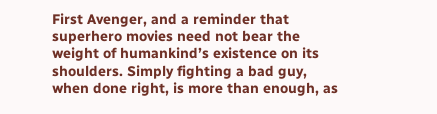First Avenger, and a reminder that superhero movies need not bear the weight of humankind’s existence on its shoulders. Simply fighting a bad guy, when done right, is more than enough, as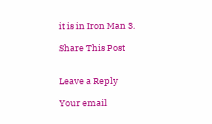it is in Iron Man 3.

Share This Post


Leave a Reply

Your email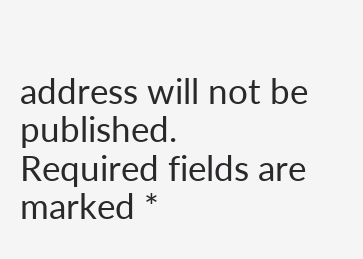address will not be published. Required fields are marked *